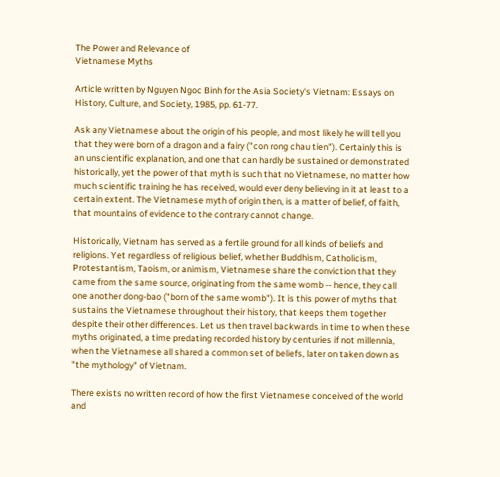The Power and Relevance of
Vietnamese Myths

Article written by Nguyen Ngoc Binh for the Asia Society's Vietnam: Essays on History, Culture, and Society, 1985, pp. 61-77.

Ask any Vietnamese about the origin of his people, and most likely he will tell you that they were born of a dragon and a fairy ("con rong chau tien"). Certainly this is an unscientific explanation, and one that can hardly be sustained or demonstrated historically, yet the power of that myth is such that no Vietnamese, no matter how much scientific training he has received, would ever deny believing in it at least to a certain extent. The Vietnamese myth of origin then, is a matter of belief, of faith, that mountains of evidence to the contrary cannot change.

Historically, Vietnam has served as a fertile ground for all kinds of beliefs and religions. Yet regardless of religious belief, whether Buddhism, Catholicism, Protestantism, Taoism, or animism, Vietnamese share the conviction that they came from the same source, originating from the same womb -- hence, they call one another dong-bao ("born of the same womb"). It is this power of myths that sustains the Vietnamese throughout their history, that keeps them together despite their other differences. Let us then travel backwards in time to when these myths originated, a time predating recorded history by centuries if not millennia, when the Vietnamese all shared a common set of beliefs, later on taken down as "the mythology" of Vietnam.

There exists no written record of how the first Vietnamese conceived of the world and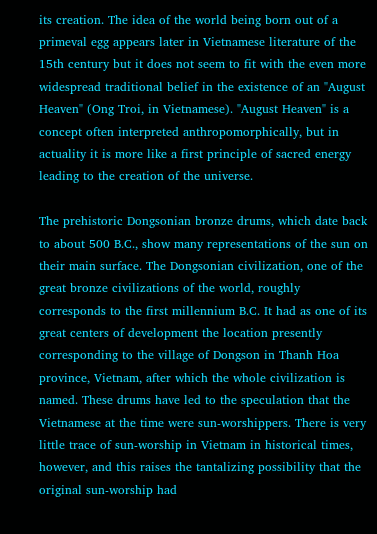its creation. The idea of the world being born out of a primeval egg appears later in Vietnamese literature of the 15th century but it does not seem to fit with the even more widespread traditional belief in the existence of an "August Heaven" (Ong Troi, in Vietnamese). "August Heaven" is a concept often interpreted anthropomorphically, but in actuality it is more like a first principle of sacred energy leading to the creation of the universe.

The prehistoric Dongsonian bronze drums, which date back to about 500 B.C., show many representations of the sun on their main surface. The Dongsonian civilization, one of the great bronze civilizations of the world, roughly corresponds to the first millennium B.C. It had as one of its great centers of development the location presently corresponding to the village of Dongson in Thanh Hoa province, Vietnam, after which the whole civilization is named. These drums have led to the speculation that the Vietnamese at the time were sun-worshippers. There is very little trace of sun-worship in Vietnam in historical times, however, and this raises the tantalizing possibility that the original sun-worship had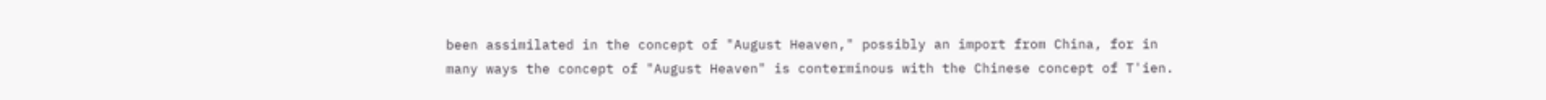been assimilated in the concept of "August Heaven," possibly an import from China, for in many ways the concept of "August Heaven" is conterminous with the Chinese concept of T'ien.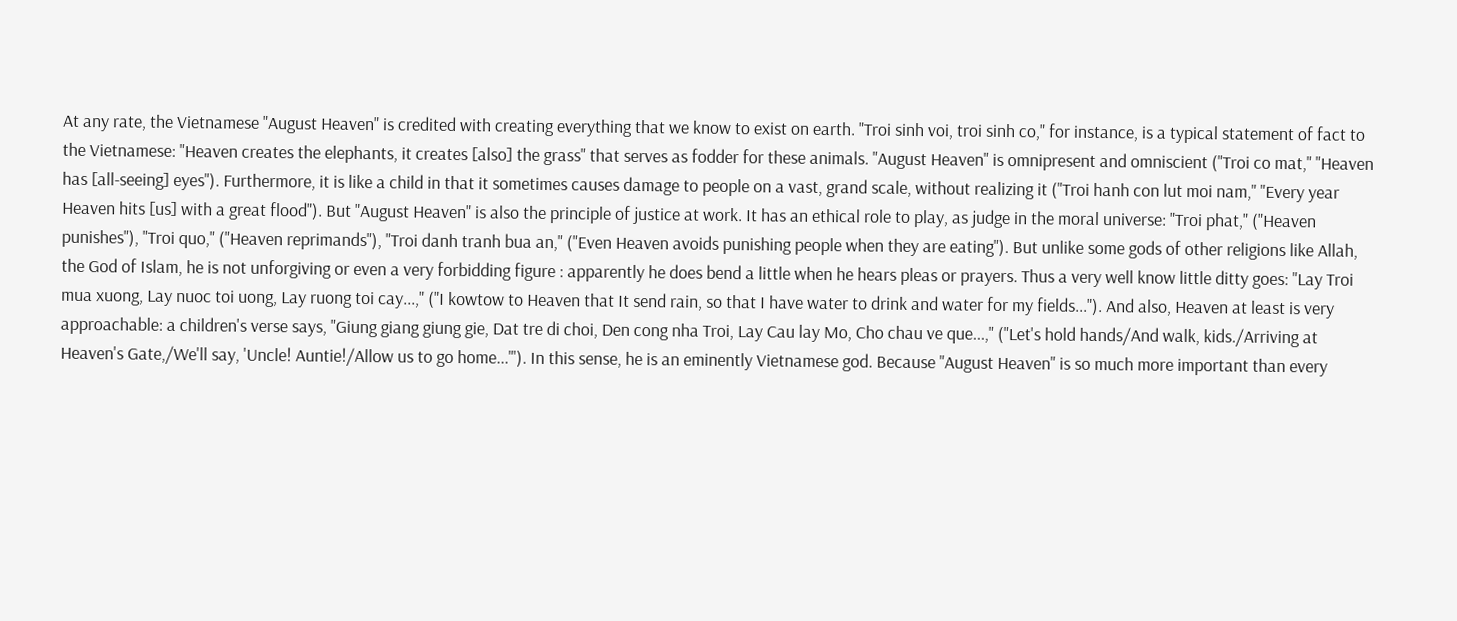At any rate, the Vietnamese "August Heaven" is credited with creating everything that we know to exist on earth. "Troi sinh voi, troi sinh co," for instance, is a typical statement of fact to the Vietnamese: "Heaven creates the elephants, it creates [also] the grass" that serves as fodder for these animals. "August Heaven" is omnipresent and omniscient ("Troi co mat," "Heaven has [all-seeing] eyes"). Furthermore, it is like a child in that it sometimes causes damage to people on a vast, grand scale, without realizing it ("Troi hanh con lut moi nam," "Every year Heaven hits [us] with a great flood"). But "August Heaven" is also the principle of justice at work. It has an ethical role to play, as judge in the moral universe: "Troi phat," ("Heaven punishes"), "Troi quo," ("Heaven reprimands"), "Troi danh tranh bua an," ("Even Heaven avoids punishing people when they are eating"). But unlike some gods of other religions like Allah, the God of Islam, he is not unforgiving or even a very forbidding figure : apparently he does bend a little when he hears pleas or prayers. Thus a very well know little ditty goes: "Lay Troi mua xuong, Lay nuoc toi uong, Lay ruong toi cay...," ("I kowtow to Heaven that It send rain, so that I have water to drink and water for my fields..."). And also, Heaven at least is very approachable: a children's verse says, "Giung giang giung gie, Dat tre di choi, Den cong nha Troi, Lay Cau lay Mo, Cho chau ve que...," ("Let's hold hands/And walk, kids./Arriving at Heaven's Gate,/We'll say, 'Uncle! Auntie!/Allow us to go home..."'). In this sense, he is an eminently Vietnamese god. Because "August Heaven" is so much more important than every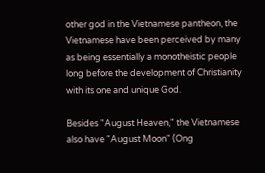other god in the Vietnamese pantheon, the Vietnamese have been perceived by many as being essentially a monotheistic people long before the development of Christianity with its one and unique God.

Besides "August Heaven," the Vietnamese also have "August Moon" (Ong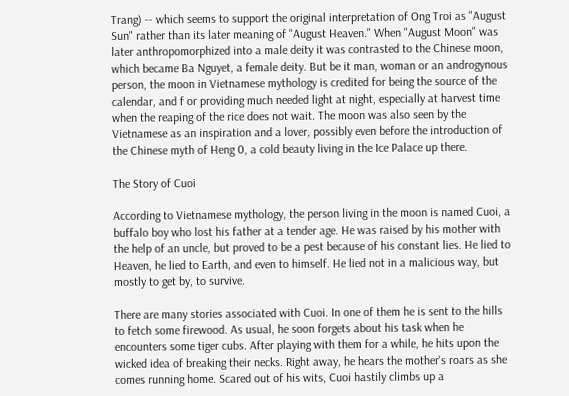Trang) -- which seems to support the original interpretation of Ong Troi as "August Sun" rather than its later meaning of "August Heaven." When "August Moon" was later anthropomorphized into a male deity it was contrasted to the Chinese moon, which became Ba Nguyet, a female deity. But be it man, woman or an androgynous person, the moon in Vietnamese mythology is credited for being the source of the calendar, and f or providing much needed light at night, especially at harvest time when the reaping of the rice does not wait. The moon was also seen by the Vietnamese as an inspiration and a lover, possibly even before the introduction of the Chinese myth of Heng 0, a cold beauty living in the Ice Palace up there.

The Story of Cuoi

According to Vietnamese mythology, the person living in the moon is named Cuoi, a buffalo boy who lost his father at a tender age. He was raised by his mother with the help of an uncle, but proved to be a pest because of his constant lies. He lied to Heaven, he lied to Earth, and even to himself. He lied not in a malicious way, but mostly to get by, to survive.

There are many stories associated with Cuoi. In one of them he is sent to the hills to fetch some firewood. As usual, he soon forgets about his task when he encounters some tiger cubs. After playing with them for a while, he hits upon the wicked idea of breaking their necks. Right away, he hears the mother's roars as she comes running home. Scared out of his wits, Cuoi hastily climbs up a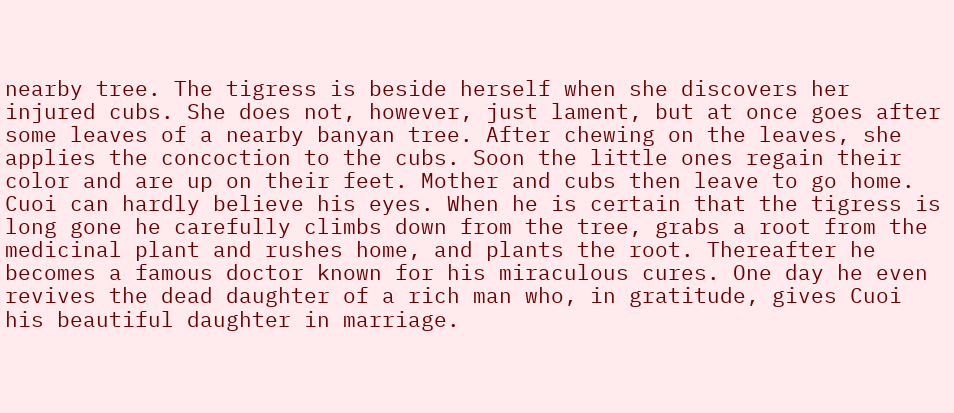nearby tree. The tigress is beside herself when she discovers her injured cubs. She does not, however, just lament, but at once goes after some leaves of a nearby banyan tree. After chewing on the leaves, she applies the concoction to the cubs. Soon the little ones regain their color and are up on their feet. Mother and cubs then leave to go home. Cuoi can hardly believe his eyes. When he is certain that the tigress is long gone he carefully climbs down from the tree, grabs a root from the medicinal plant and rushes home, and plants the root. Thereafter he becomes a famous doctor known for his miraculous cures. One day he even revives the dead daughter of a rich man who, in gratitude, gives Cuoi his beautiful daughter in marriage.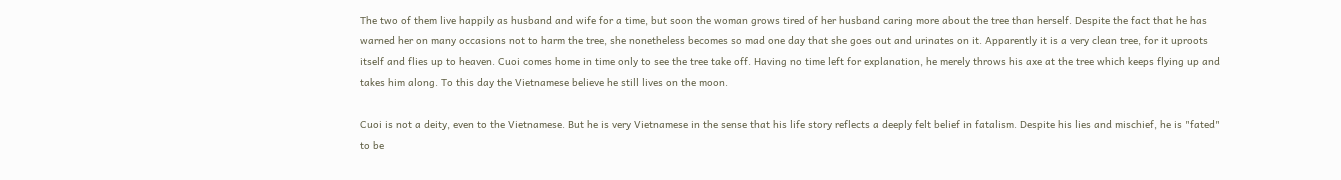The two of them live happily as husband and wife for a time, but soon the woman grows tired of her husband caring more about the tree than herself. Despite the fact that he has warned her on many occasions not to harm the tree, she nonetheless becomes so mad one day that she goes out and urinates on it. Apparently it is a very clean tree, for it uproots itself and flies up to heaven. Cuoi comes home in time only to see the tree take off. Having no time left for explanation, he merely throws his axe at the tree which keeps flying up and takes him along. To this day the Vietnamese believe he still lives on the moon.

Cuoi is not a deity, even to the Vietnamese. But he is very Vietnamese in the sense that his life story reflects a deeply felt belief in fatalism. Despite his lies and mischief, he is "fated" to be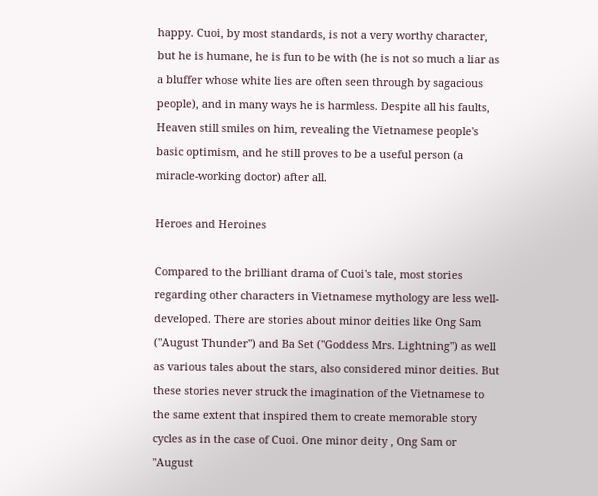happy. Cuoi, by most standards, is not a very worthy character, but he is humane, he is fun to be with (he is not so much a liar as a bluffer whose white lies are often seen through by sagacious people), and in many ways he is harmless. Despite all his faults, Heaven still smiles on him, revealing the Vietnamese people's basic optimism, and he still proves to be a useful person (a miracle-working doctor) after all.

Heroes and Heroines

Compared to the brilliant drama of Cuoi's tale, most stories regarding other characters in Vietnamese mythology are less well-developed. There are stories about minor deities like Ong Sam ("August Thunder") and Ba Set ("Goddess Mrs. Lightning") as well as various tales about the stars, also considered minor deities. But these stories never struck the imagination of the Vietnamese to the same extent that inspired them to create memorable story cycles as in the case of Cuoi. One minor deity , Ong Sam or "August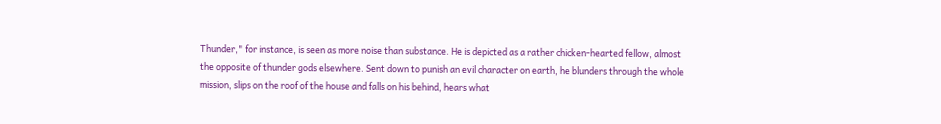Thunder," for instance, is seen as more noise than substance. He is depicted as a rather chicken-hearted fellow, almost the opposite of thunder gods elsewhere. Sent down to punish an evil character on earth, he blunders through the whole mission, slips on the roof of the house and falls on his behind, hears what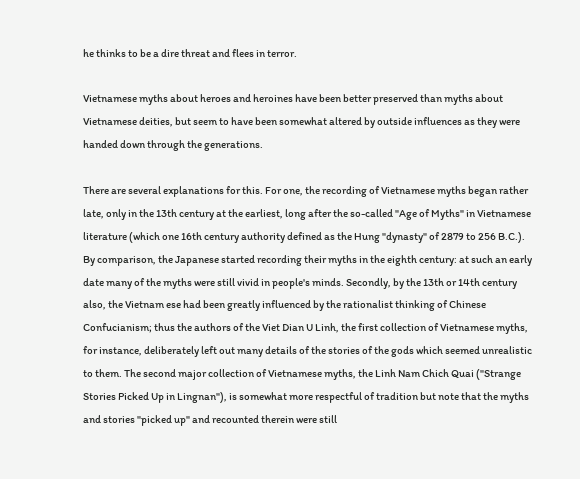he thinks to be a dire threat and flees in terror.

Vietnamese myths about heroes and heroines have been better preserved than myths about Vietnamese deities, but seem to have been somewhat altered by outside influences as they were handed down through the generations.

There are several explanations for this. For one, the recording of Vietnamese myths began rather late, only in the 13th century at the earliest, long after the so-called "Age of Myths" in Vietnamese literature (which one 16th century authority defined as the Hung "dynasty" of 2879 to 256 B.C.). By comparison, the Japanese started recording their myths in the eighth century: at such an early date many of the myths were still vivid in people's minds. Secondly, by the 13th or 14th century also, the Vietnam ese had been greatly influenced by the rationalist thinking of Chinese Confucianism; thus the authors of the Viet Dian U Linh, the first collection of Vietnamese myths, for instance, deliberately left out many details of the stories of the gods which seemed unrealistic to them. The second major collection of Vietnamese myths, the Linh Nam Chich Quai ("Strange Stories Picked Up in Lingnan"), is somewhat more respectful of tradition but note that the myths and stories "picked up" and recounted therein were still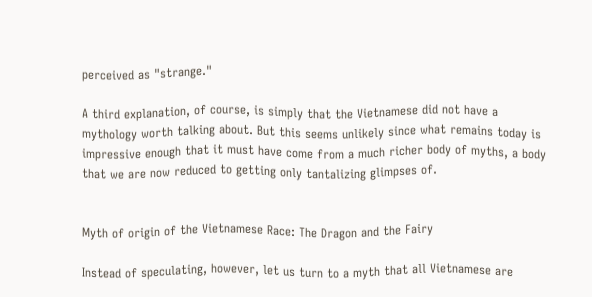perceived as "strange."

A third explanation, of course, is simply that the Vietnamese did not have a mythology worth talking about. But this seems unlikely since what remains today is impressive enough that it must have come from a much richer body of myths, a body that we are now reduced to getting only tantalizing glimpses of.


Myth of origin of the Vietnamese Race: The Dragon and the Fairy

Instead of speculating, however, let us turn to a myth that all Vietnamese are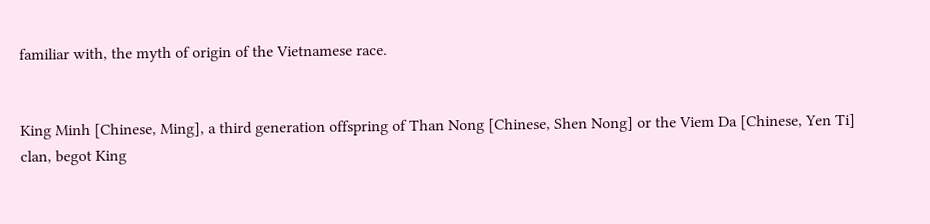familiar with, the myth of origin of the Vietnamese race.


King Minh [Chinese, Ming], a third generation offspring of Than Nong [Chinese, Shen Nong] or the Viem Da [Chinese, Yen Ti] clan, begot King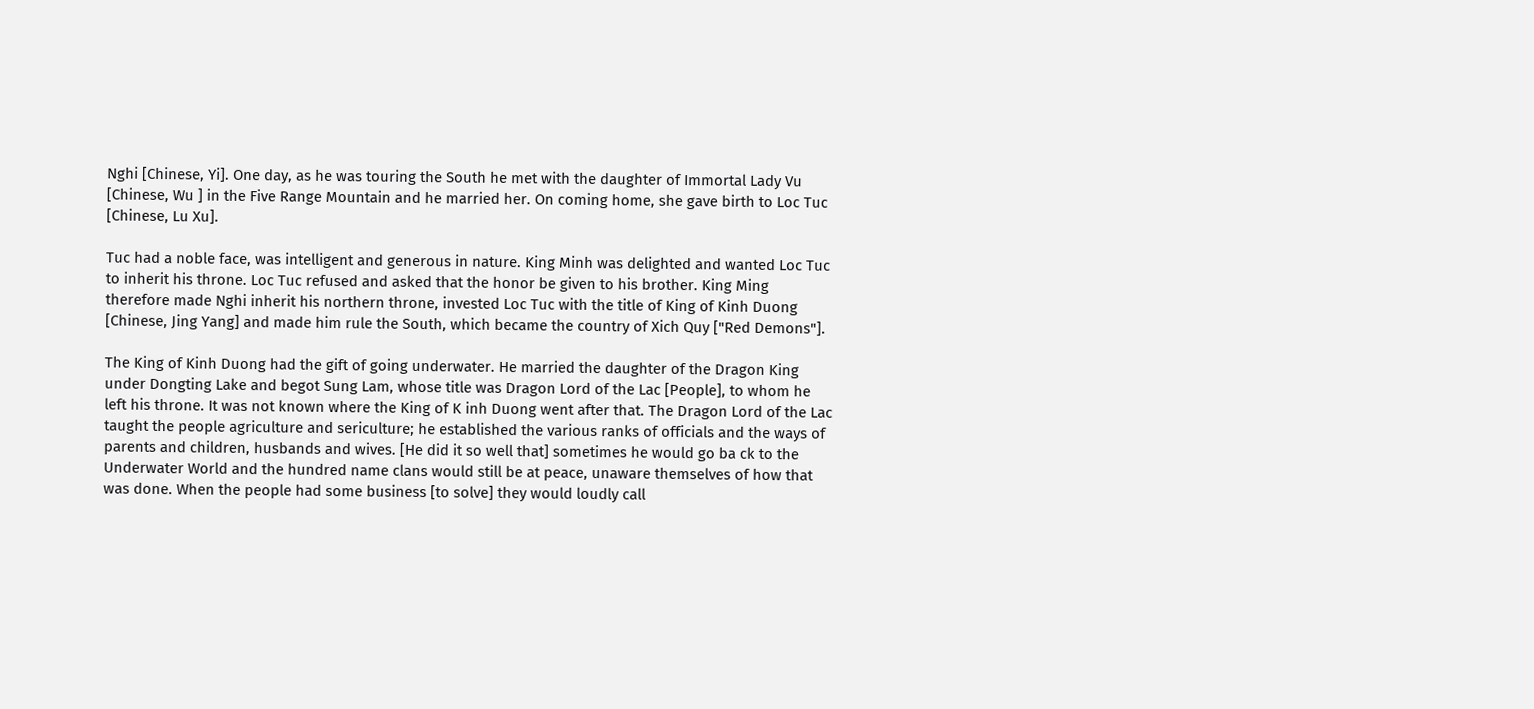Nghi [Chinese, Yi]. One day, as he was touring the South he met with the daughter of Immortal Lady Vu [Chinese, Wu ] in the Five Range Mountain and he married her. On coming home, she gave birth to Loc Tuc [Chinese, Lu Xu].

Tuc had a noble face, was intelligent and generous in nature. King Minh was delighted and wanted Loc Tuc to inherit his throne. Loc Tuc refused and asked that the honor be given to his brother. King Ming therefore made Nghi inherit his northern throne, invested Loc Tuc with the title of King of Kinh Duong [Chinese, Jing Yang] and made him rule the South, which became the country of Xich Quy ["Red Demons"].

The King of Kinh Duong had the gift of going underwater. He married the daughter of the Dragon King under Dongting Lake and begot Sung Lam, whose title was Dragon Lord of the Lac [People], to whom he left his throne. It was not known where the King of K inh Duong went after that. The Dragon Lord of the Lac taught the people agriculture and sericulture; he established the various ranks of officials and the ways of parents and children, husbands and wives. [He did it so well that] sometimes he would go ba ck to the Underwater World and the hundred name clans would still be at peace, unaware themselves of how that was done. When the people had some business [to solve] they would loudly call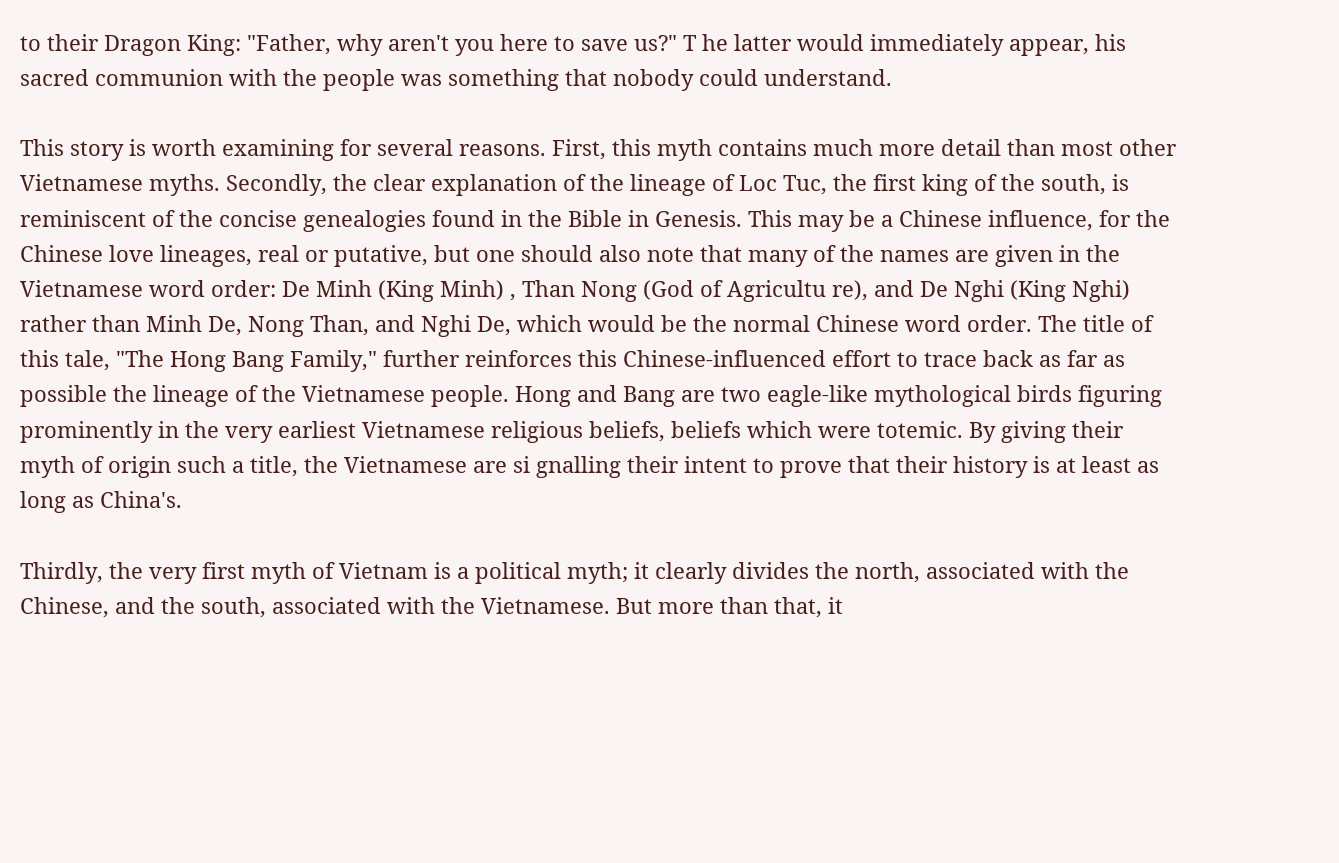to their Dragon King: "Father, why aren't you here to save us?" T he latter would immediately appear, his sacred communion with the people was something that nobody could understand.

This story is worth examining for several reasons. First, this myth contains much more detail than most other Vietnamese myths. Secondly, the clear explanation of the lineage of Loc Tuc, the first king of the south, is reminiscent of the concise genealogies found in the Bible in Genesis. This may be a Chinese influence, for the Chinese love lineages, real or putative, but one should also note that many of the names are given in the Vietnamese word order: De Minh (King Minh) , Than Nong (God of Agricultu re), and De Nghi (King Nghi) rather than Minh De, Nong Than, and Nghi De, which would be the normal Chinese word order. The title of this tale, "The Hong Bang Family," further reinforces this Chinese-influenced effort to trace back as far as possible the lineage of the Vietnamese people. Hong and Bang are two eagle-like mythological birds figuring prominently in the very earliest Vietnamese religious beliefs, beliefs which were totemic. By giving their myth of origin such a title, the Vietnamese are si gnalling their intent to prove that their history is at least as long as China's.

Thirdly, the very first myth of Vietnam is a political myth; it clearly divides the north, associated with the Chinese, and the south, associated with the Vietnamese. But more than that, it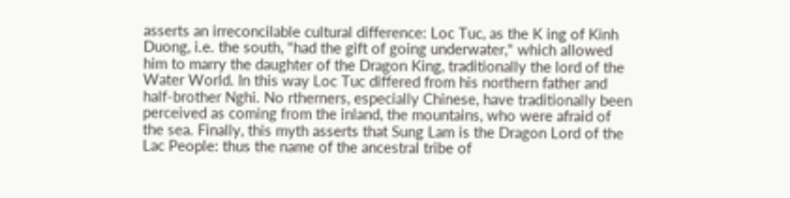asserts an irreconcilable cultural difference: Loc Tuc, as the K ing of Kinh Duong, i.e. the south, "had the gift of going underwater," which allowed him to marry the daughter of the Dragon King, traditionally the lord of the Water World. In this way Loc Tuc differed from his northern father and half-brother Nghi. No rtherners, especially Chinese, have traditionally been perceived as coming from the inland, the mountains, who were afraid of the sea. Finally, this myth asserts that Sung Lam is the Dragon Lord of the Lac People: thus the name of the ancestral tribe of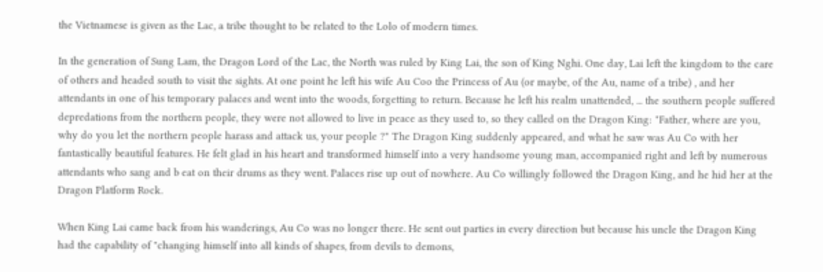the Vietnamese is given as the Lac, a tribe thought to be related to the Lolo of modern times.

In the generation of Sung Lam, the Dragon Lord of the Lac, the North was ruled by King Lai, the son of King Nghi. One day, Lai left the kingdom to the care of others and headed south to visit the sights. At one point he left his wife Au Coo the Princess of Au (or maybe, of the Au, name of a tribe) , and her attendants in one of his temporary palaces and went into the woods, forgetting to return. Because he left his realm unattended, ... the southern people suffered depredations from the northern people, they were not allowed to live in peace as they used to, so they called on the Dragon King: "Father, where are you, why do you let the northern people harass and attack us, your people ?" The Dragon King suddenly appeared, and what he saw was Au Co with her fantastically beautiful features. He felt glad in his heart and transformed himself into a very handsome young man, accompanied right and left by numerous attendants who sang and b eat on their drums as they went. Palaces rise up out of nowhere. Au Co willingly followed the Dragon King, and he hid her at the Dragon Platform Rock.

When King Lai came back from his wanderings, Au Co was no longer there. He sent out parties in every direction but because his uncle the Dragon King had the capability of "changing himself into all kinds of shapes, from devils to demons,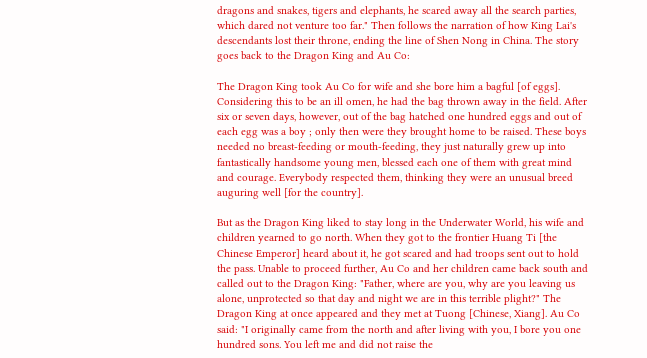dragons and snakes, tigers and elephants, he scared away all the search parties, which dared not venture too far." Then follows the narration of how King Lai's descendants lost their throne, ending the line of Shen Nong in China. The story goes back to the Dragon King and Au Co:

The Dragon King took Au Co for wife and she bore him a bagful [of eggs]. Considering this to be an ill omen, he had the bag thrown away in the field. After six or seven days, however, out of the bag hatched one hundred eggs and out of each egg was a boy ; only then were they brought home to be raised. These boys needed no breast-feeding or mouth-feeding, they just naturally grew up into fantastically handsome young men, blessed each one of them with great mind and courage. Everybody respected them, thinking they were an unusual breed auguring well [for the country].

But as the Dragon King liked to stay long in the Underwater World, his wife and children yearned to go north. When they got to the frontier Huang Ti [the Chinese Emperor] heard about it, he got scared and had troops sent out to hold the pass. Unable to proceed further, Au Co and her children came back south and called out to the Dragon King: "Father, where are you, why are you leaving us alone, unprotected so that day and night we are in this terrible plight?" The Dragon King at once appeared and they met at Tuong [Chinese, Xiang]. Au Co said: "I originally came from the north and after living with you, I bore you one hundred sons. You left me and did not raise the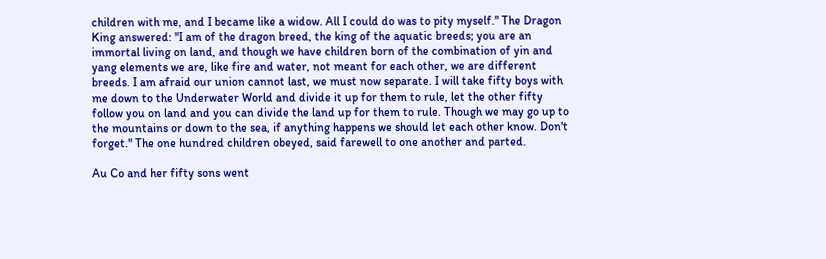children with me, and I became like a widow. All I could do was to pity myself." The Dragon King answered: "I am of the dragon breed, the king of the aquatic breeds; you are an immortal living on land, and though we have children born of the combination of yin and yang elements we are, like fire and water, not meant for each other, we are different breeds. I am afraid our union cannot last, we must now separate. I will take fifty boys with me down to the Underwater World and divide it up for them to rule, let the other fifty follow you on land and you can divide the land up for them to rule. Though we may go up to the mountains or down to the sea, if anything happens we should let each other know. Don't forget." The one hundred children obeyed, said farewell to one another and parted.

Au Co and her fifty sons went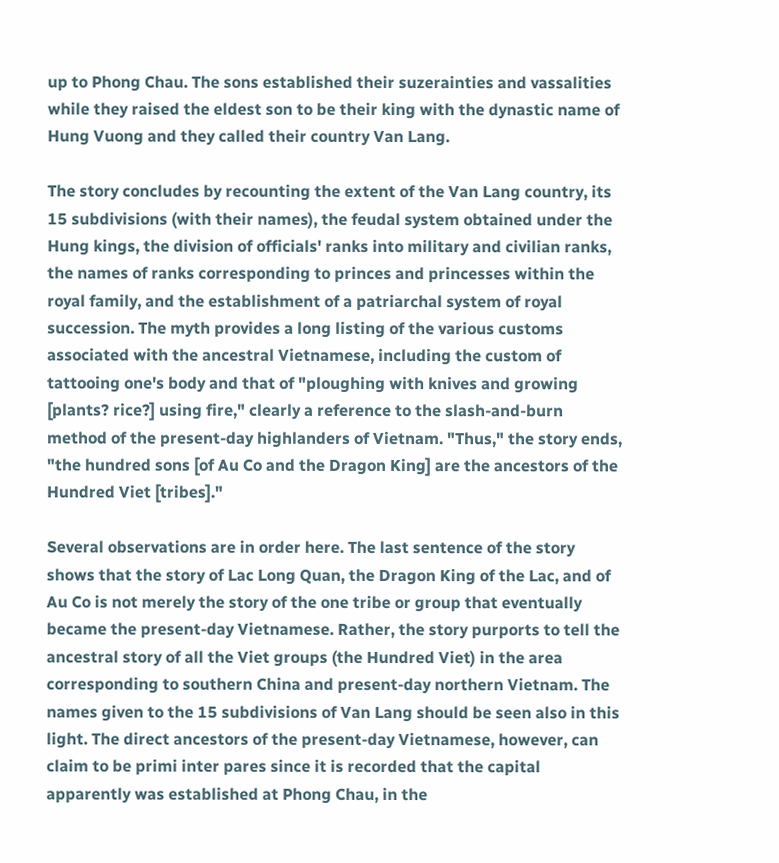up to Phong Chau. The sons established their suzerainties and vassalities while they raised the eldest son to be their king with the dynastic name of Hung Vuong and they called their country Van Lang.

The story concludes by recounting the extent of the Van Lang country, its 15 subdivisions (with their names), the feudal system obtained under the Hung kings, the division of officials' ranks into military and civilian ranks, the names of ranks corresponding to princes and princesses within the royal family, and the establishment of a patriarchal system of royal succession. The myth provides a long listing of the various customs associated with the ancestral Vietnamese, including the custom of tattooing one's body and that of "ploughing with knives and growing [plants? rice?] using fire," clearly a reference to the slash-and-burn method of the present-day highlanders of Vietnam. "Thus," the story ends, "the hundred sons [of Au Co and the Dragon King] are the ancestors of the Hundred Viet [tribes]."

Several observations are in order here. The last sentence of the story shows that the story of Lac Long Quan, the Dragon King of the Lac, and of Au Co is not merely the story of the one tribe or group that eventually became the present-day Vietnamese. Rather, the story purports to tell the ancestral story of all the Viet groups (the Hundred Viet) in the area corresponding to southern China and present-day northern Vietnam. The names given to the 15 subdivisions of Van Lang should be seen also in this light. The direct ancestors of the present-day Vietnamese, however, can claim to be primi inter pares since it is recorded that the capital apparently was established at Phong Chau, in the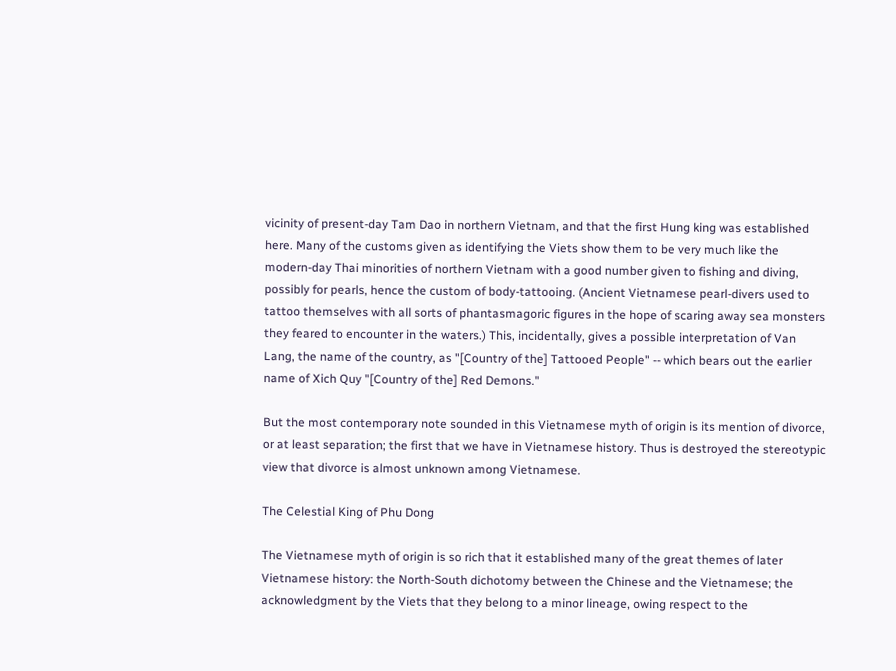vicinity of present-day Tam Dao in northern Vietnam, and that the first Hung king was established here. Many of the customs given as identifying the Viets show them to be very much like the modern-day Thai minorities of northern Vietnam with a good number given to fishing and diving, possibly for pearls, hence the custom of body-tattooing. (Ancient Vietnamese pearl-divers used to tattoo themselves with all sorts of phantasmagoric figures in the hope of scaring away sea monsters they feared to encounter in the waters.) This, incidentally, gives a possible interpretation of Van Lang, the name of the country, as "[Country of the] Tattooed People" -- which bears out the earlier name of Xich Quy "[Country of the] Red Demons."

But the most contemporary note sounded in this Vietnamese myth of origin is its mention of divorce, or at least separation; the first that we have in Vietnamese history. Thus is destroyed the stereotypic view that divorce is almost unknown among Vietnamese.

The Celestial King of Phu Dong

The Vietnamese myth of origin is so rich that it established many of the great themes of later Vietnamese history: the North-South dichotomy between the Chinese and the Vietnamese; the acknowledgment by the Viets that they belong to a minor lineage, owing respect to the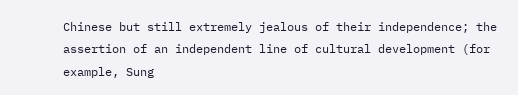Chinese but still extremely jealous of their independence; the assertion of an independent line of cultural development (for example, Sung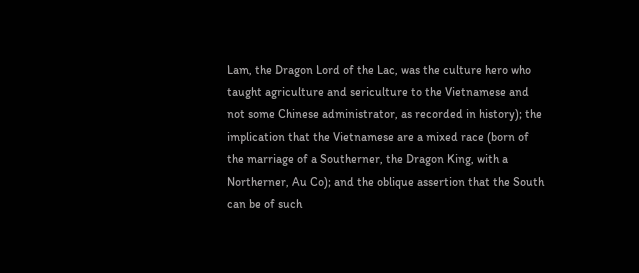Lam, the Dragon Lord of the Lac, was the culture hero who taught agriculture and sericulture to the Vietnamese and not some Chinese administrator, as recorded in history); the implication that the Vietnamese are a mixed race (born of the marriage of a Southerner, the Dragon King, with a Northerner, Au Co); and the oblique assertion that the South can be of such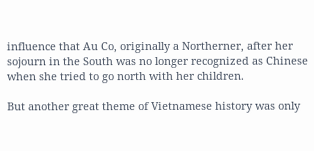influence that Au Co, originally a Northerner, after her sojourn in the South was no longer recognized as Chinese when she tried to go north with her children.

But another great theme of Vietnamese history was only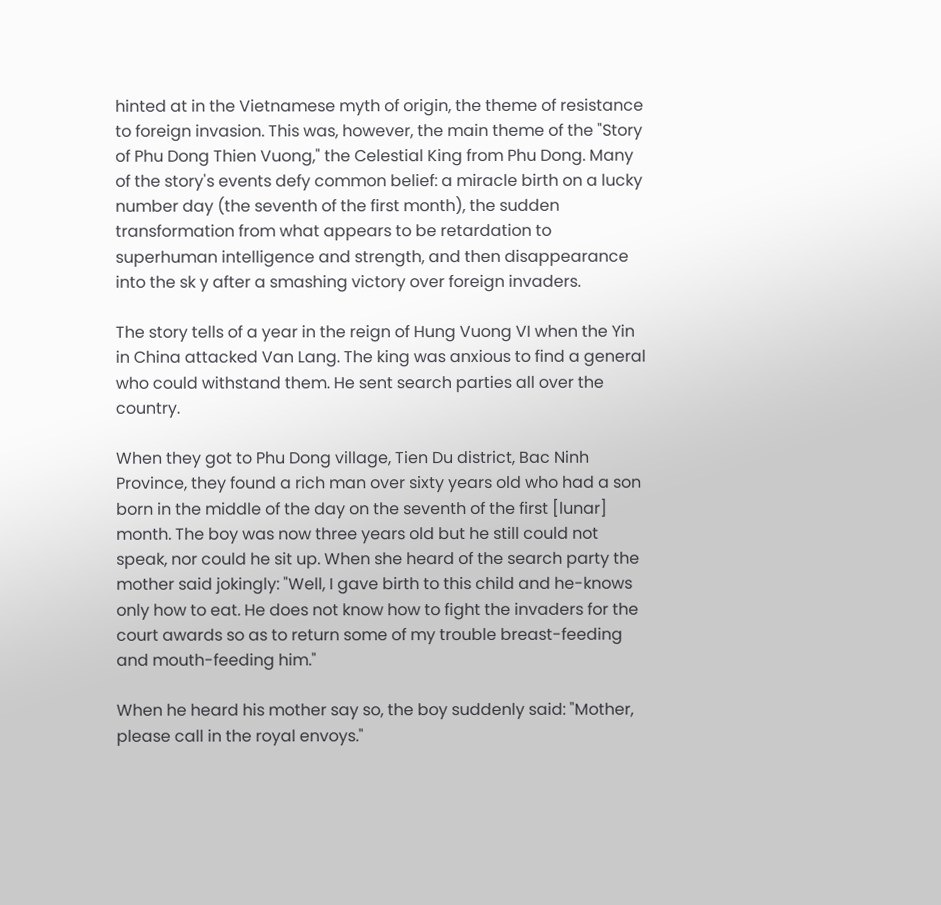hinted at in the Vietnamese myth of origin, the theme of resistance to foreign invasion. This was, however, the main theme of the "Story of Phu Dong Thien Vuong," the Celestial King from Phu Dong. Many of the story's events defy common belief: a miracle birth on a lucky number day (the seventh of the first month), the sudden transformation from what appears to be retardation to superhuman intelligence and strength, and then disappearance into the sk y after a smashing victory over foreign invaders.

The story tells of a year in the reign of Hung Vuong VI when the Yin in China attacked Van Lang. The king was anxious to find a general who could withstand them. He sent search parties all over the country.

When they got to Phu Dong village, Tien Du district, Bac Ninh Province, they found a rich man over sixty years old who had a son born in the middle of the day on the seventh of the first [lunar] month. The boy was now three years old but he still could not speak, nor could he sit up. When she heard of the search party the mother said jokingly: "Well, I gave birth to this child and he-knows only how to eat. He does not know how to fight the invaders for the court awards so as to return some of my trouble breast-feeding and mouth-feeding him."

When he heard his mother say so, the boy suddenly said: "Mother, please call in the royal envoys."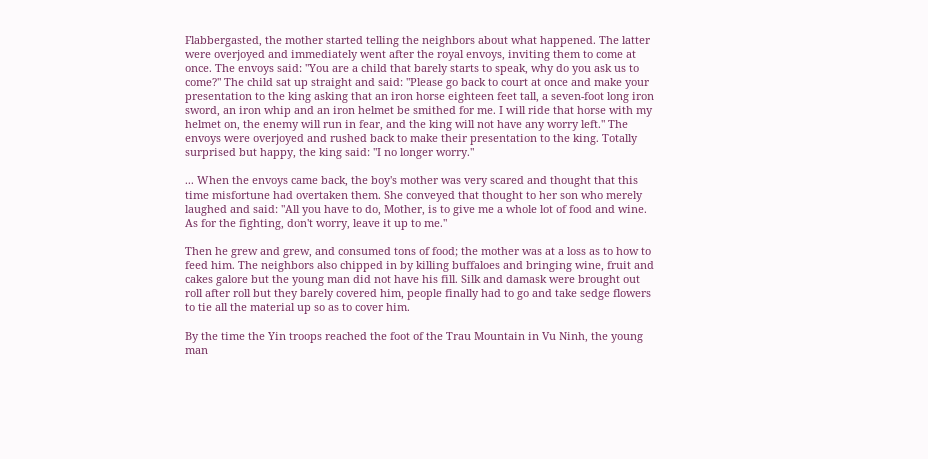Flabbergasted, the mother started telling the neighbors about what happened. The latter were overjoyed and immediately went after the royal envoys, inviting them to come at once. The envoys said: "You are a child that barely starts to speak, why do you ask us to come?" The child sat up straight and said: "Please go back to court at once and make your presentation to the king asking that an iron horse eighteen feet tall, a seven-foot long iron sword, an iron whip and an iron helmet be smithed for me. I will ride that horse with my helmet on, the enemy will run in fear, and the king will not have any worry left." The envoys were overjoyed and rushed back to make their presentation to the king. Totally surprised but happy, the king said: "I no longer worry."

... When the envoys came back, the boy's mother was very scared and thought that this time misfortune had overtaken them. She conveyed that thought to her son who merely laughed and said: "All you have to do, Mother, is to give me a whole lot of food and wine. As for the fighting, don't worry, leave it up to me."

Then he grew and grew, and consumed tons of food; the mother was at a loss as to how to feed him. The neighbors also chipped in by killing buffaloes and bringing wine, fruit and cakes galore but the young man did not have his fill. Silk and damask were brought out roll after roll but they barely covered him, people finally had to go and take sedge flowers to tie all the material up so as to cover him.

By the time the Yin troops reached the foot of the Trau Mountain in Vu Ninh, the young man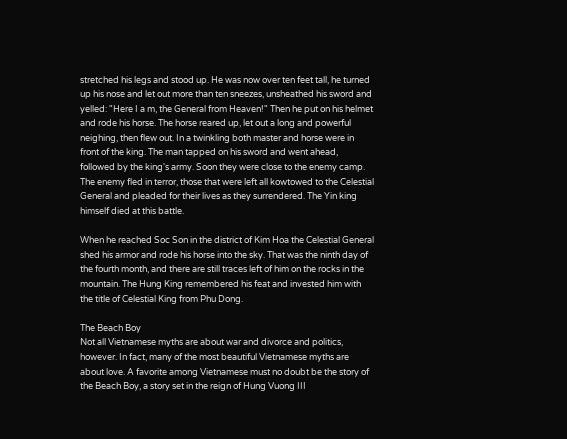stretched his legs and stood up. He was now over ten feet tall, he turned up his nose and let out more than ten sneezes, unsheathed his sword and yelled: "Here I a m, the General from Heaven!" Then he put on his helmet and rode his horse. The horse reared up, let out a long and powerful neighing, then flew out. In a twinkling both master and horse were in front of the king. The man tapped on his sword and went ahead, followed by the king's army. Soon they were close to the enemy camp. The enemy fled in terror, those that were left all kowtowed to the Celestial General and pleaded for their lives as they surrendered. The Yin king himself died at this battle.

When he reached Soc Son in the district of Kim Hoa the Celestial General shed his armor and rode his horse into the sky. That was the ninth day of the fourth month, and there are still traces left of him on the rocks in the mountain. The Hung King remembered his feat and invested him with the title of Celestial King from Phu Dong.

The Beach Boy
Not all Vietnamese myths are about war and divorce and politics, however. In fact, many of the most beautiful Vietnamese myths are about love. A favorite among Vietnamese must no doubt be the story of the Beach Boy, a story set in the reign of Hung Vuong III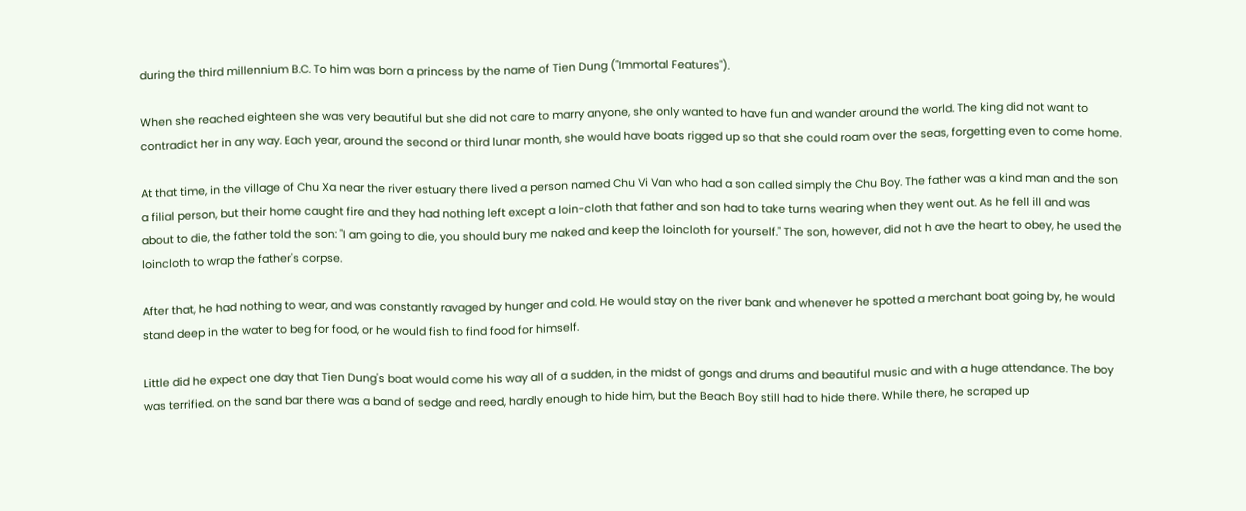during the third millennium B.C. To him was born a princess by the name of Tien Dung ("Immortal Features").

When she reached eighteen she was very beautiful but she did not care to marry anyone, she only wanted to have fun and wander around the world. The king did not want to contradict her in any way. Each year, around the second or third lunar month, she would have boats rigged up so that she could roam over the seas, forgetting even to come home.

At that time, in the village of Chu Xa near the river estuary there lived a person named Chu Vi Van who had a son called simply the Chu Boy. The father was a kind man and the son a filial person, but their home caught fire and they had nothing left except a loin-cloth that father and son had to take turns wearing when they went out. As he fell ill and was about to die, the father told the son: "I am going to die, you should bury me naked and keep the loincloth for yourself." The son, however, did not h ave the heart to obey, he used the loincloth to wrap the father's corpse.

After that, he had nothing to wear, and was constantly ravaged by hunger and cold. He would stay on the river bank and whenever he spotted a merchant boat going by, he would stand deep in the water to beg for food, or he would fish to find food for himself.

Little did he expect one day that Tien Dung's boat would come his way all of a sudden, in the midst of gongs and drums and beautiful music and with a huge attendance. The boy was terrified. on the sand bar there was a band of sedge and reed, hardly enough to hide him, but the Beach Boy still had to hide there. While there, he scraped up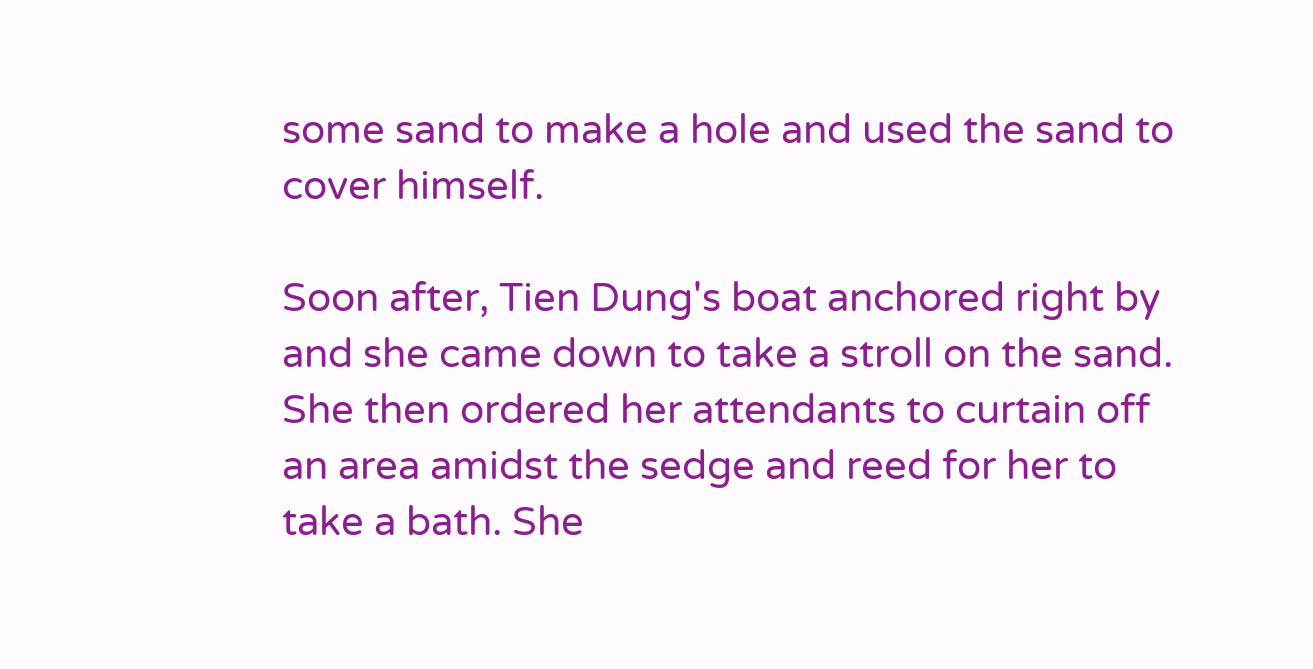some sand to make a hole and used the sand to cover himself.

Soon after, Tien Dung's boat anchored right by and she came down to take a stroll on the sand. She then ordered her attendants to curtain off an area amidst the sedge and reed for her to take a bath. She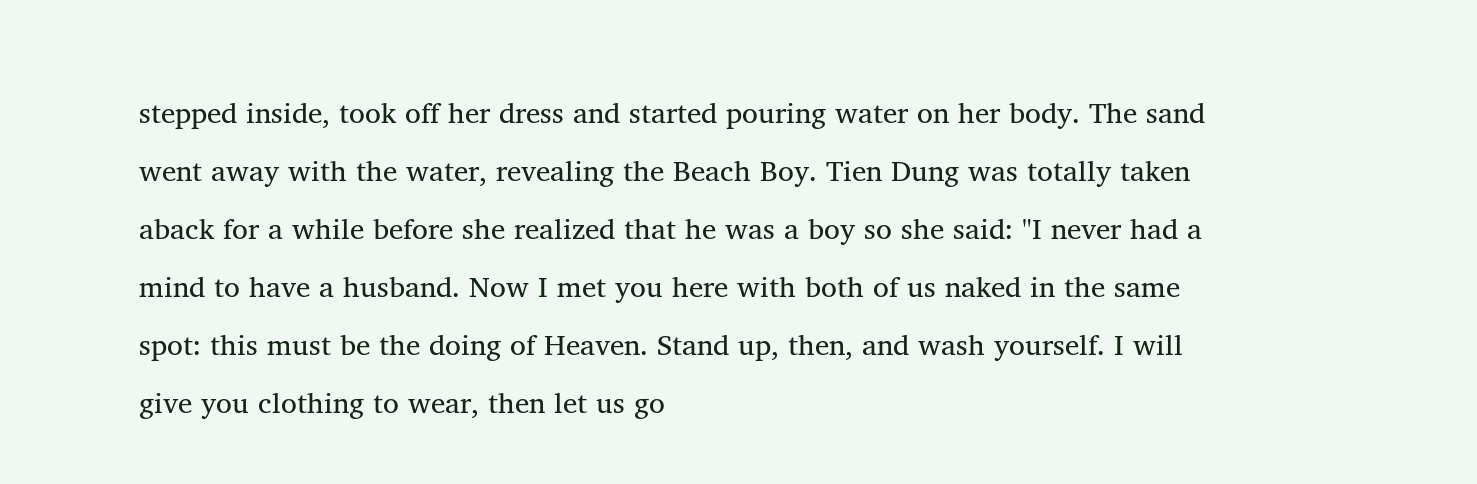stepped inside, took off her dress and started pouring water on her body. The sand went away with the water, revealing the Beach Boy. Tien Dung was totally taken aback for a while before she realized that he was a boy so she said: "I never had a mind to have a husband. Now I met you here with both of us naked in the same spot: this must be the doing of Heaven. Stand up, then, and wash yourself. I will give you clothing to wear, then let us go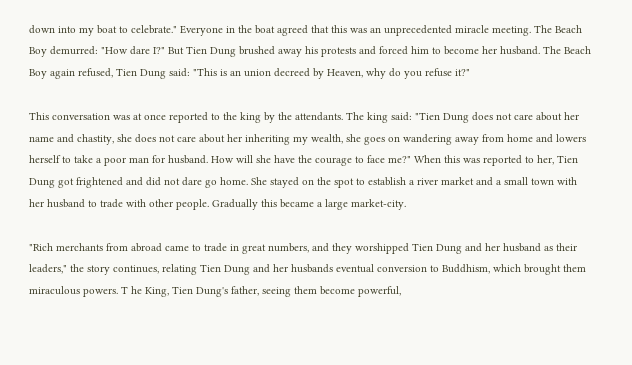down into my boat to celebrate." Everyone in the boat agreed that this was an unprecedented miracle meeting. The Beach Boy demurred: "How dare I?" But Tien Dung brushed away his protests and forced him to become her husband. The Beach Boy again refused, Tien Dung said: "This is an union decreed by Heaven, why do you refuse it?"

This conversation was at once reported to the king by the attendants. The king said: "Tien Dung does not care about her name and chastity, she does not care about her inheriting my wealth, she goes on wandering away from home and lowers herself to take a poor man for husband. How will she have the courage to face me?" When this was reported to her, Tien Dung got frightened and did not dare go home. She stayed on the spot to establish a river market and a small town with her husband to trade with other people. Gradually this became a large market-city.

"Rich merchants from abroad came to trade in great numbers, and they worshipped Tien Dung and her husband as their leaders," the story continues, relating Tien Dung and her husbands eventual conversion to Buddhism, which brought them miraculous powers. T he King, Tien Dung's father, seeing them become powerful,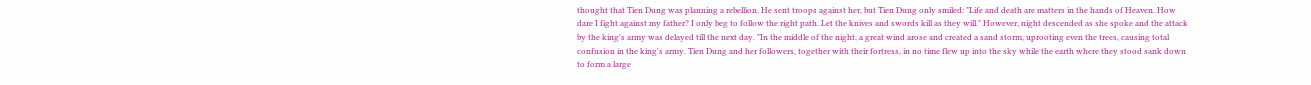thought that Tien Dung was planning a rebellion. He sent troops against her, but Tien Dung only smiled: "Life and death are matters in the hands of Heaven. How dare I fight against my father? I only beg to follow the right path. Let the knives and swords kill as they will." However, night descended as she spoke and the attack by the king's army was delayed till the next day. "In the middle of the night, a great wind arose and created a sand storm, uprooting even the trees, causing total confusion in the king's army. Tien Dung and her followers, together with their fortress, in no time flew up into the sky while the earth where they stood sank down to form a large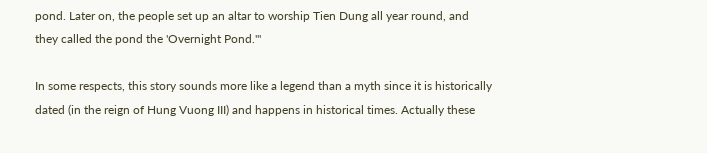pond. Later on, the people set up an altar to worship Tien Dung all year round, and they called the pond the 'Overnight Pond.'"

In some respects, this story sounds more like a legend than a myth since it is historically dated (in the reign of Hung Vuong III) and happens in historical times. Actually these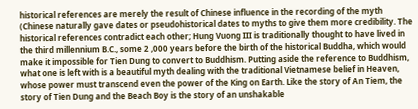historical references are merely the result of Chinese influence in the recording of the myth (Chinese naturally gave dates or pseudohistorical dates to myths to give them more credibility. The historical references contradict each other; Hung Vuong III is traditionally thought to have lived in the third millennium B.C., some 2 ,000 years before the birth of the historical Buddha, which would make it impossible for Tien Dung to convert to Buddhism. Putting aside the reference to Buddhism, what one is left with is a beautiful myth dealing with the traditional Vietnamese belief in Heaven, whose power must transcend even the power of the King on Earth. Like the story of An Tiem, the story of Tien Dung and the Beach Boy is the story of an unshakable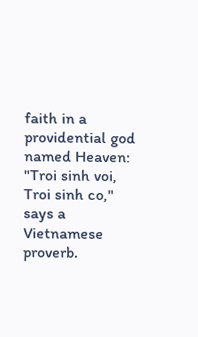faith in a providential god named Heaven: "Troi sinh voi, Troi sinh co," says a Vietnamese proverb.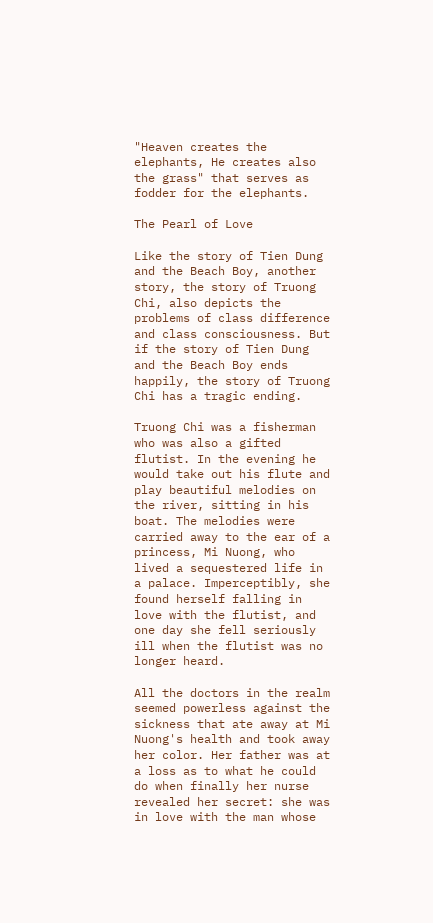"Heaven creates the elephants, He creates also the grass" that serves as fodder for the elephants.

The Pearl of Love

Like the story of Tien Dung and the Beach Boy, another story, the story of Truong Chi, also depicts the problems of class difference and class consciousness. But if the story of Tien Dung and the Beach Boy ends happily, the story of Truong Chi has a tragic ending.

Truong Chi was a fisherman who was also a gifted flutist. In the evening he would take out his flute and play beautiful melodies on the river, sitting in his boat. The melodies were carried away to the ear of a princess, Mi Nuong, who lived a sequestered life in a palace. Imperceptibly, she found herself falling in love with the flutist, and one day she fell seriously ill when the flutist was no longer heard.

All the doctors in the realm seemed powerless against the sickness that ate away at Mi Nuong's health and took away her color. Her father was at a loss as to what he could do when finally her nurse revealed her secret: she was in love with the man whose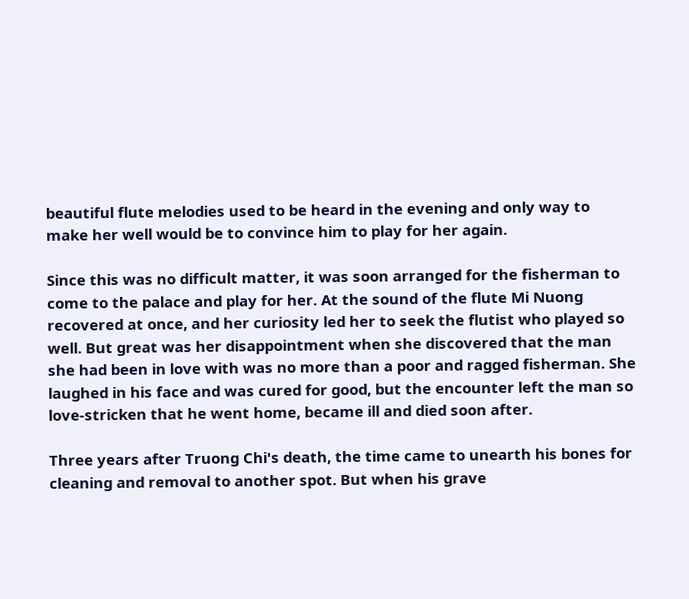beautiful flute melodies used to be heard in the evening and only way to make her well would be to convince him to play for her again.

Since this was no difficult matter, it was soon arranged for the fisherman to come to the palace and play for her. At the sound of the flute Mi Nuong recovered at once, and her curiosity led her to seek the flutist who played so well. But great was her disappointment when she discovered that the man she had been in love with was no more than a poor and ragged fisherman. She laughed in his face and was cured for good, but the encounter left the man so love-stricken that he went home, became ill and died soon after.

Three years after Truong Chi's death, the time came to unearth his bones for cleaning and removal to another spot. But when his grave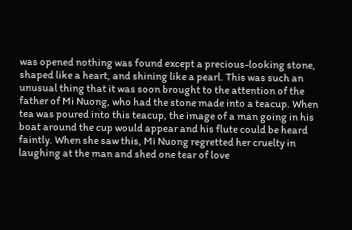was opened nothing was found except a precious-looking stone, shaped like a heart, and shining like a pearl. This was such an unusual thing that it was soon brought to the attention of the father of Mi Nuong, who had the stone made into a teacup. When tea was poured into this teacup, the image of a man going in his boat around the cup would appear and his flute could be heard faintly. When she saw this, Mi Nuong regretted her cruelty in laughing at the man and shed one tear of love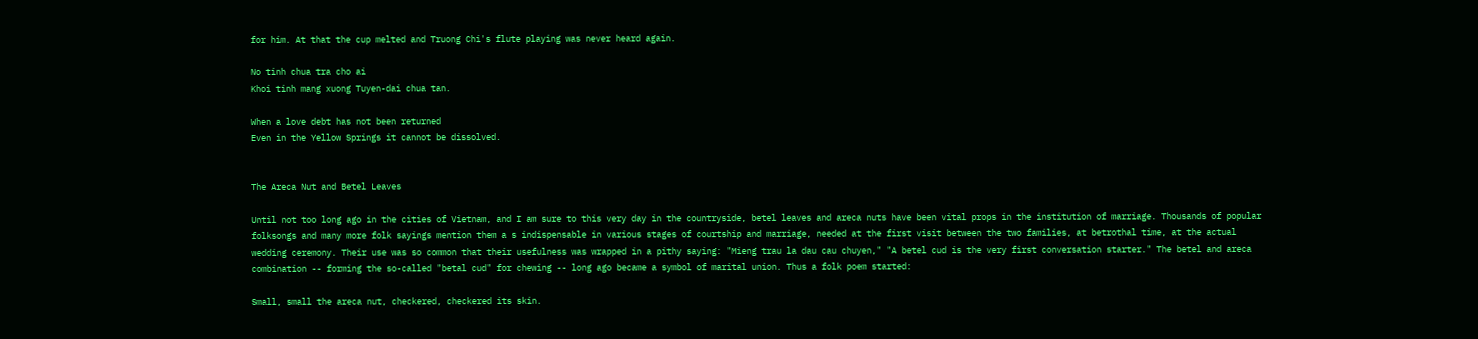for him. At that the cup melted and Truong Chi's flute playing was never heard again.

No tinh chua tra cho ai
Khoi tinh mang xuong Tuyen-dai chua tan.

When a love debt has not been returned
Even in the Yellow Springs it cannot be dissolved.


The Areca Nut and Betel Leaves

Until not too long ago in the cities of Vietnam, and I am sure to this very day in the countryside, betel leaves and areca nuts have been vital props in the institution of marriage. Thousands of popular folksongs and many more folk sayings mention them a s indispensable in various stages of courtship and marriage, needed at the first visit between the two families, at betrothal time, at the actual wedding ceremony. Their use was so common that their usefulness was wrapped in a pithy saying: "Mieng trau la dau cau chuyen," "A betel cud is the very first conversation starter." The betel and areca combination -- forming the so-called "betal cud" for chewing -- long ago became a symbol of marital union. Thus a folk poem started:

Small, small the areca nut, checkered, checkered its skin.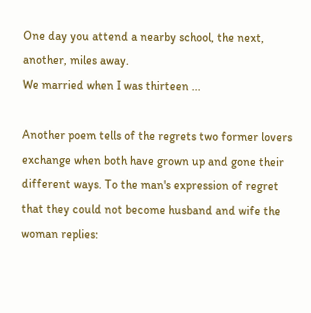One day you attend a nearby school, the next, another, miles away.
We married when I was thirteen ...

Another poem tells of the regrets two former lovers exchange when both have grown up and gone their different ways. To the man's expression of regret that they could not become husband and wife the woman replies: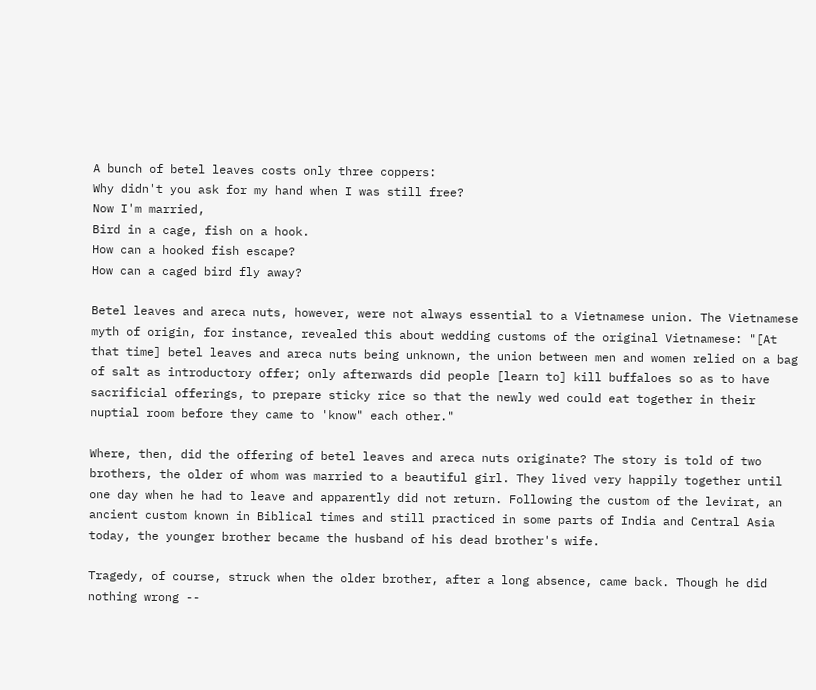A bunch of betel leaves costs only three coppers:
Why didn't you ask for my hand when I was still free?
Now I'm married,
Bird in a cage, fish on a hook.
How can a hooked fish escape?
How can a caged bird fly away?

Betel leaves and areca nuts, however, were not always essential to a Vietnamese union. The Vietnamese myth of origin, for instance, revealed this about wedding customs of the original Vietnamese: "[At that time] betel leaves and areca nuts being unknown, the union between men and women relied on a bag of salt as introductory offer; only afterwards did people [learn to] kill buffaloes so as to have sacrificial offerings, to prepare sticky rice so that the newly wed could eat together in their nuptial room before they came to 'know" each other."

Where, then, did the offering of betel leaves and areca nuts originate? The story is told of two brothers, the older of whom was married to a beautiful girl. They lived very happily together until one day when he had to leave and apparently did not return. Following the custom of the levirat, an ancient custom known in Biblical times and still practiced in some parts of India and Central Asia today, the younger brother became the husband of his dead brother's wife.

Tragedy, of course, struck when the older brother, after a long absence, came back. Though he did nothing wrong --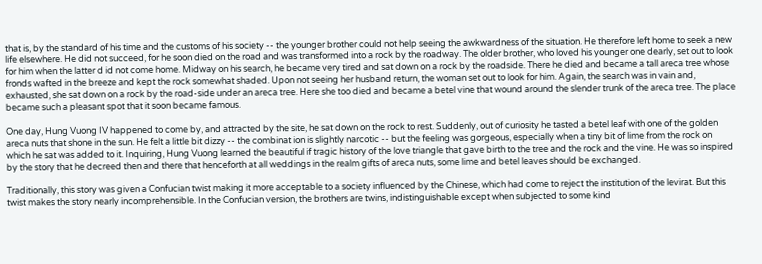that is, by the standard of his time and the customs of his society -- the younger brother could not help seeing the awkwardness of the situation. He therefore left home to seek a new life elsewhere. He did not succeed, for he soon died on the road and was transformed into a rock by the roadway. The older brother, who loved his younger one dearly, set out to look for him when the latter d id not come home. Midway on his search, he became very tired and sat down on a rock by the roadside. There he died and became a tall areca tree whose fronds wafted in the breeze and kept the rock somewhat shaded. Upon not seeing her husband return, the woman set out to look for him. Again, the search was in vain and, exhausted, she sat down on a rock by the road-side under an areca tree. Here she too died and became a betel vine that wound around the slender trunk of the areca tree. The place became such a pleasant spot that it soon became famous.

One day, Hung Vuong IV happened to come by, and attracted by the site, he sat down on the rock to rest. Suddenly, out of curiosity he tasted a betel leaf with one of the golden areca nuts that shone in the sun. He felt a little bit dizzy -- the combinat ion is slightly narcotic -- but the feeling was gorgeous, especially when a tiny bit of lime from the rock on which he sat was added to it. Inquiring, Hung Vuong learned the beautiful if tragic history of the love triangle that gave birth to the tree and the rock and the vine. He was so inspired by the story that he decreed then and there that henceforth at all weddings in the realm gifts of areca nuts, some lime and betel leaves should be exchanged.

Traditionally, this story was given a Confucian twist making it more acceptable to a society influenced by the Chinese, which had come to reject the institution of the levirat. But this twist makes the story nearly incomprehensible. In the Confucian version, the brothers are twins, indistinguishable except when subjected to some kind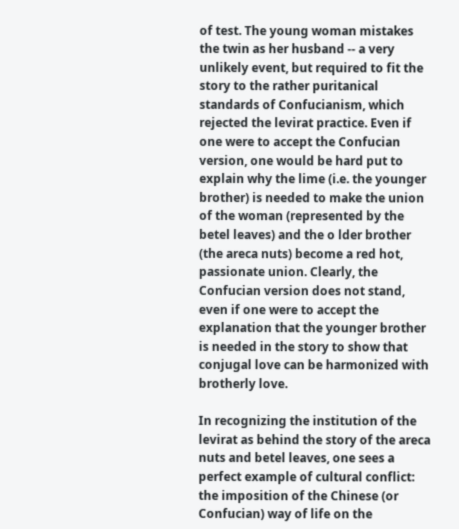of test. The young woman mistakes the twin as her husband -- a very unlikely event, but required to fit the story to the rather puritanical standards of Confucianism, which rejected the levirat practice. Even if one were to accept the Confucian version, one would be hard put to explain why the lime (i.e. the younger brother) is needed to make the union of the woman (represented by the betel leaves) and the o lder brother (the areca nuts) become a red hot, passionate union. Clearly, the Confucian version does not stand, even if one were to accept the explanation that the younger brother is needed in the story to show that conjugal love can be harmonized with brotherly love.

In recognizing the institution of the levirat as behind the story of the areca nuts and betel leaves, one sees a perfect example of cultural conflict: the imposition of the Chinese (or Confucian) way of life on the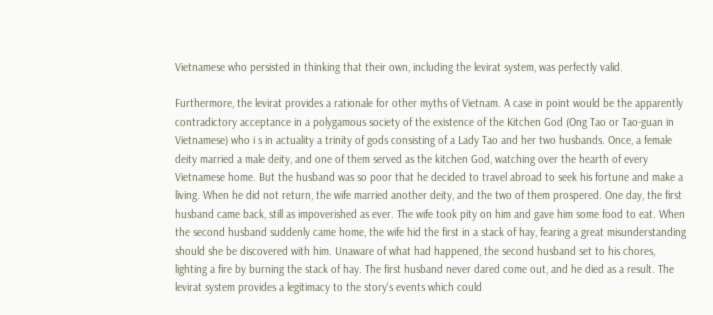Vietnamese who persisted in thinking that their own, including the levirat system, was perfectly valid.

Furthermore, the levirat provides a rationale for other myths of Vietnam. A case in point would be the apparently contradictory acceptance in a polygamous society of the existence of the Kitchen God (Ong Tao or Tao-guan in Vietnamese) who i s in actuality a trinity of gods consisting of a Lady Tao and her two husbands. Once, a female deity married a male deity, and one of them served as the kitchen God, watching over the hearth of every Vietnamese home. But the husband was so poor that he decided to travel abroad to seek his fortune and make a living. When he did not return, the wife married another deity, and the two of them prospered. One day, the first husband came back, still as impoverished as ever. The wife took pity on him and gave him some food to eat. When the second husband suddenly came home, the wife hid the first in a stack of hay, fearing a great misunderstanding should she be discovered with him. Unaware of what had happened, the second husband set to his chores, lighting a fire by burning the stack of hay. The first husband never dared come out, and he died as a result. The levirat system provides a legitimacy to the story's events which could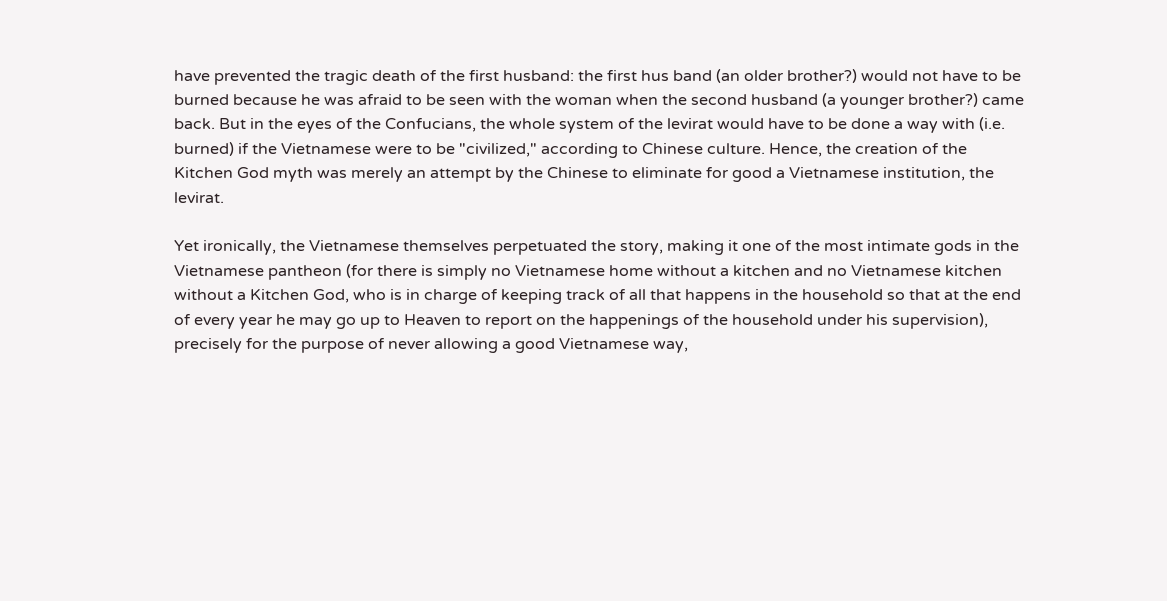have prevented the tragic death of the first husband: the first hus band (an older brother?) would not have to be burned because he was afraid to be seen with the woman when the second husband (a younger brother?) came back. But in the eyes of the Confucians, the whole system of the levirat would have to be done a way with (i.e. burned) if the Vietnamese were to be "civilized," according to Chinese culture. Hence, the creation of the Kitchen God myth was merely an attempt by the Chinese to eliminate for good a Vietnamese institution, the levirat.

Yet ironically, the Vietnamese themselves perpetuated the story, making it one of the most intimate gods in the Vietnamese pantheon (for there is simply no Vietnamese home without a kitchen and no Vietnamese kitchen without a Kitchen God, who is in charge of keeping track of all that happens in the household so that at the end of every year he may go up to Heaven to report on the happenings of the household under his supervision), precisely for the purpose of never allowing a good Vietnamese way,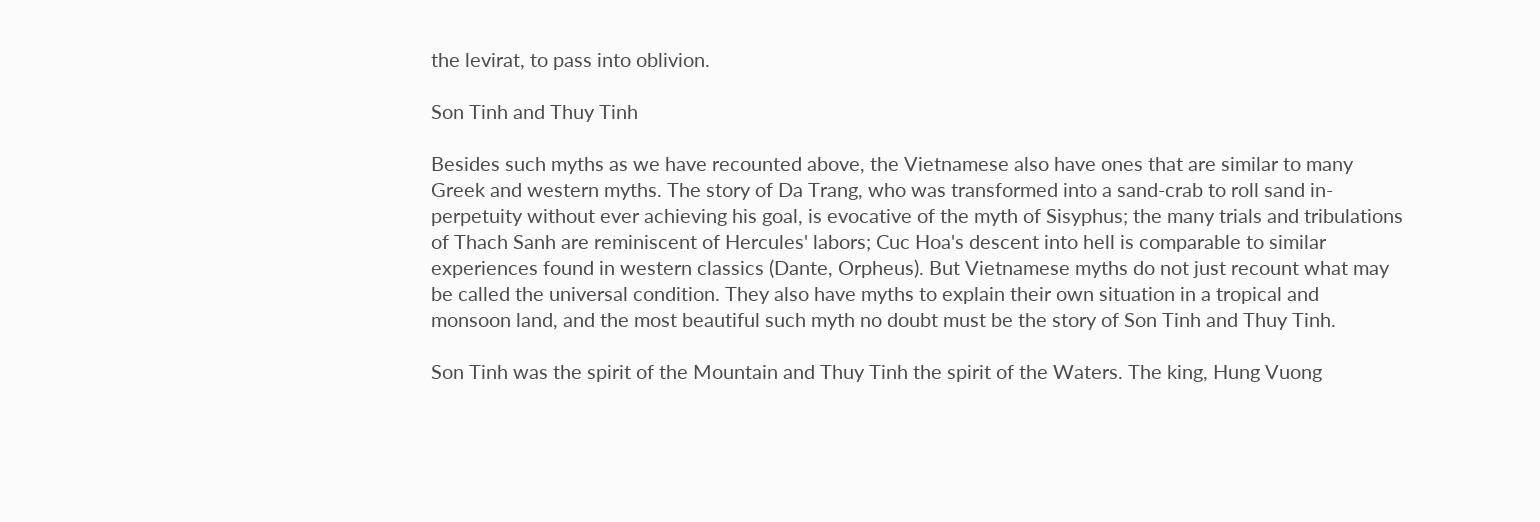the levirat, to pass into oblivion.

Son Tinh and Thuy Tinh

Besides such myths as we have recounted above, the Vietnamese also have ones that are similar to many Greek and western myths. The story of Da Trang, who was transformed into a sand-crab to roll sand in-perpetuity without ever achieving his goal, is evocative of the myth of Sisyphus; the many trials and tribulations of Thach Sanh are reminiscent of Hercules' labors; Cuc Hoa's descent into hell is comparable to similar experiences found in western classics (Dante, Orpheus). But Vietnamese myths do not just recount what may be called the universal condition. They also have myths to explain their own situation in a tropical and monsoon land, and the most beautiful such myth no doubt must be the story of Son Tinh and Thuy Tinh.

Son Tinh was the spirit of the Mountain and Thuy Tinh the spirit of the Waters. The king, Hung Vuong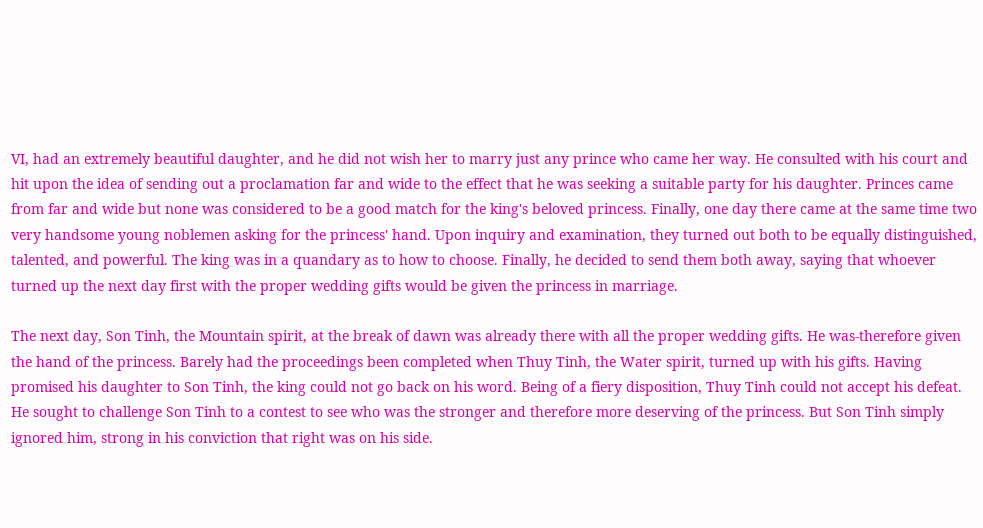VI, had an extremely beautiful daughter, and he did not wish her to marry just any prince who came her way. He consulted with his court and hit upon the idea of sending out a proclamation far and wide to the effect that he was seeking a suitable party for his daughter. Princes came from far and wide but none was considered to be a good match for the king's beloved princess. Finally, one day there came at the same time two very handsome young noblemen asking for the princess' hand. Upon inquiry and examination, they turned out both to be equally distinguished, talented, and powerful. The king was in a quandary as to how to choose. Finally, he decided to send them both away, saying that whoever turned up the next day first with the proper wedding gifts would be given the princess in marriage.

The next day, Son Tinh, the Mountain spirit, at the break of dawn was already there with all the proper wedding gifts. He was-therefore given the hand of the princess. Barely had the proceedings been completed when Thuy Tinh, the Water spirit, turned up with his gifts. Having promised his daughter to Son Tinh, the king could not go back on his word. Being of a fiery disposition, Thuy Tinh could not accept his defeat. He sought to challenge Son Tinh to a contest to see who was the stronger and therefore more deserving of the princess. But Son Tinh simply ignored him, strong in his conviction that right was on his side.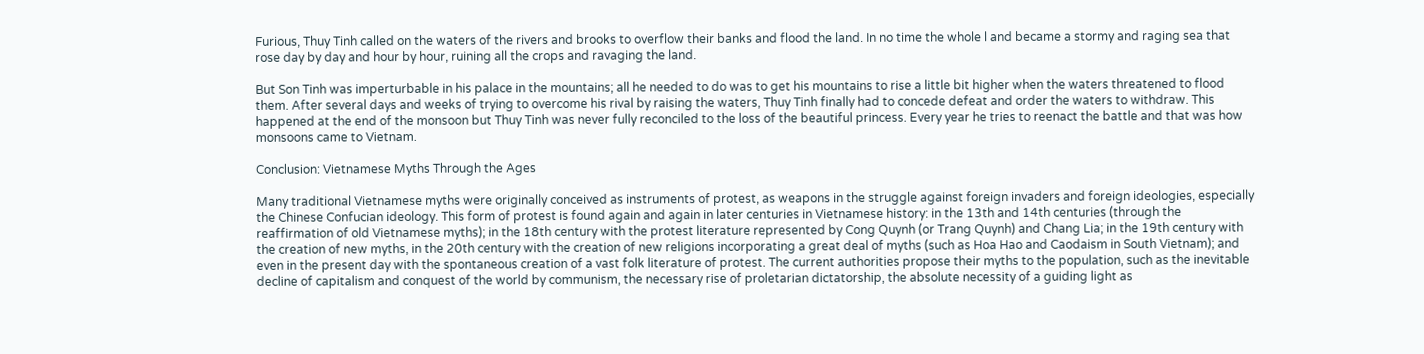Furious, Thuy Tinh called on the waters of the rivers and brooks to overflow their banks and flood the land. In no time the whole l and became a stormy and raging sea that rose day by day and hour by hour, ruining all the crops and ravaging the land.

But Son Tinh was imperturbable in his palace in the mountains; all he needed to do was to get his mountains to rise a little bit higher when the waters threatened to flood them. After several days and weeks of trying to overcome his rival by raising the waters, Thuy Tinh finally had to concede defeat and order the waters to withdraw. This happened at the end of the monsoon but Thuy Tinh was never fully reconciled to the loss of the beautiful princess. Every year he tries to reenact the battle and that was how monsoons came to Vietnam.

Conclusion: Vietnamese Myths Through the Ages

Many traditional Vietnamese myths were originally conceived as instruments of protest, as weapons in the struggle against foreign invaders and foreign ideologies, especially the Chinese Confucian ideology. This form of protest is found again and again in later centuries in Vietnamese history: in the 13th and 14th centuries (through the reaffirmation of old Vietnamese myths); in the 18th century with the protest literature represented by Cong Quynh (or Trang Quynh) and Chang Lia; in the 19th century with the creation of new myths, in the 20th century with the creation of new religions incorporating a great deal of myths (such as Hoa Hao and Caodaism in South Vietnam); and even in the present day with the spontaneous creation of a vast folk literature of protest. The current authorities propose their myths to the population, such as the inevitable decline of capitalism and conquest of the world by communism, the necessary rise of proletarian dictatorship, the absolute necessity of a guiding light as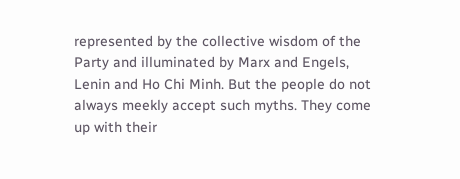represented by the collective wisdom of the Party and illuminated by Marx and Engels, Lenin and Ho Chi Minh. But the people do not always meekly accept such myths. They come up with their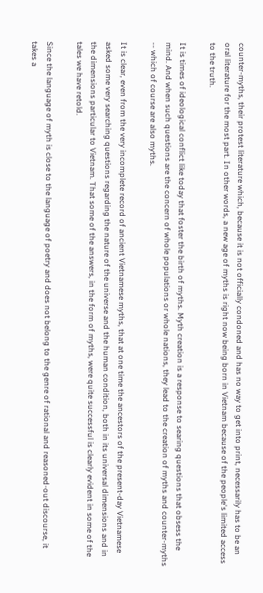counter-myths, their protest literature which, because it is not officially condoned and has no way to get into print, necessarily has to be an oral literature for the most part. In other words, a new age of myths is right now being born in Vietnam because of the people's limited access to the truth.

It is times of ideological conflict like today that foster the birth of myths. Myth creation is a response to searing questions that obsess the mind. And when such questions are the concern of whole populations or whole nations, they lead to the creation of myths and counter-myths -- which of course are also myths.

It is clear, even from the very incomplete record of ancient Vietnamese myths, that at one time the ancestors of the present-day Vietnamese asked some very searching questions regarding the nature of the universe and the human condition, both in its universal dimensions and in the dimensions particular to Vietnam. That some of the answers, in the form of myths, were quite successful is clearly evident in some of the tales we have retold.

Since the language of myth is close to the language of poetry and does not belong to the genre of rational and reasoned-out discourse, it takes a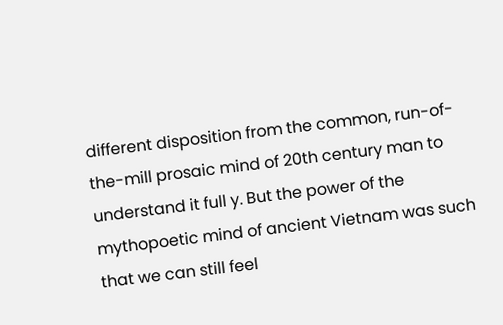different disposition from the common, run-of-the-mill prosaic mind of 20th century man to understand it full y. But the power of the mythopoetic mind of ancient Vietnam was such that we can still feel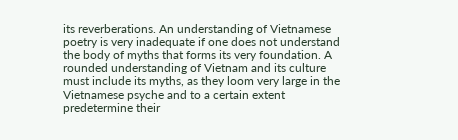its reverberations. An understanding of Vietnamese poetry is very inadequate if one does not understand the body of myths that forms its very foundation. A rounded understanding of Vietnam and its culture must include its myths, as they loom very large in the Vietnamese psyche and to a certain extent predetermine their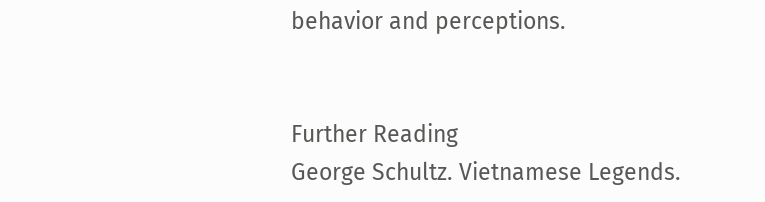behavior and perceptions.


Further Reading
George Schultz. Vietnamese Legends.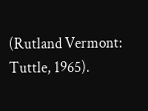(Rutland Vermont: Tuttle, 1965).